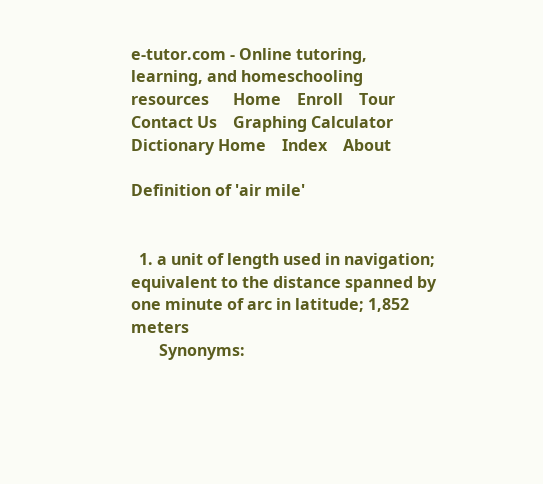e-tutor.com - Online tutoring, learning, and homeschooling resources      Home    Enroll    Tour    Contact Us    Graphing Calculator         Dictionary Home    Index    About

Definition of 'air mile'


  1. a unit of length used in navigation; equivalent to the distance spanned by one minute of arc in latitude; 1,852 meters
       Synonyms: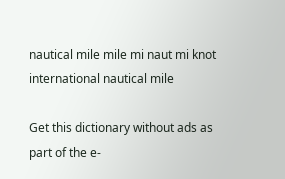nautical mile mile mi naut mi knot international nautical mile

Get this dictionary without ads as part of the e-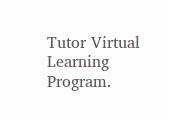Tutor Virtual Learning Program.